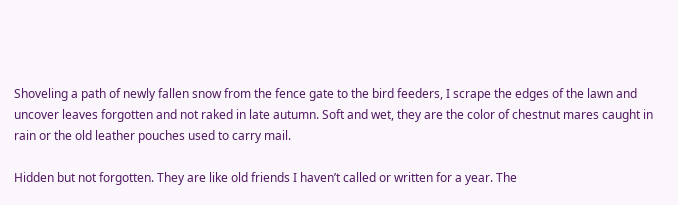Shoveling a path of newly fallen snow from the fence gate to the bird feeders, I scrape the edges of the lawn and uncover leaves forgotten and not raked in late autumn. Soft and wet, they are the color of chestnut mares caught in rain or the old leather pouches used to carry mail.

Hidden but not forgotten. They are like old friends I haven’t called or written for a year. The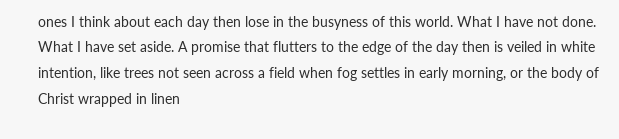ones I think about each day then lose in the busyness of this world. What I have not done. What I have set aside. A promise that flutters to the edge of the day then is veiled in white intention, like trees not seen across a field when fog settles in early morning, or the body of Christ wrapped in linen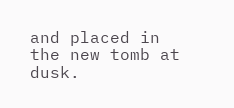and placed in the new tomb at dusk.